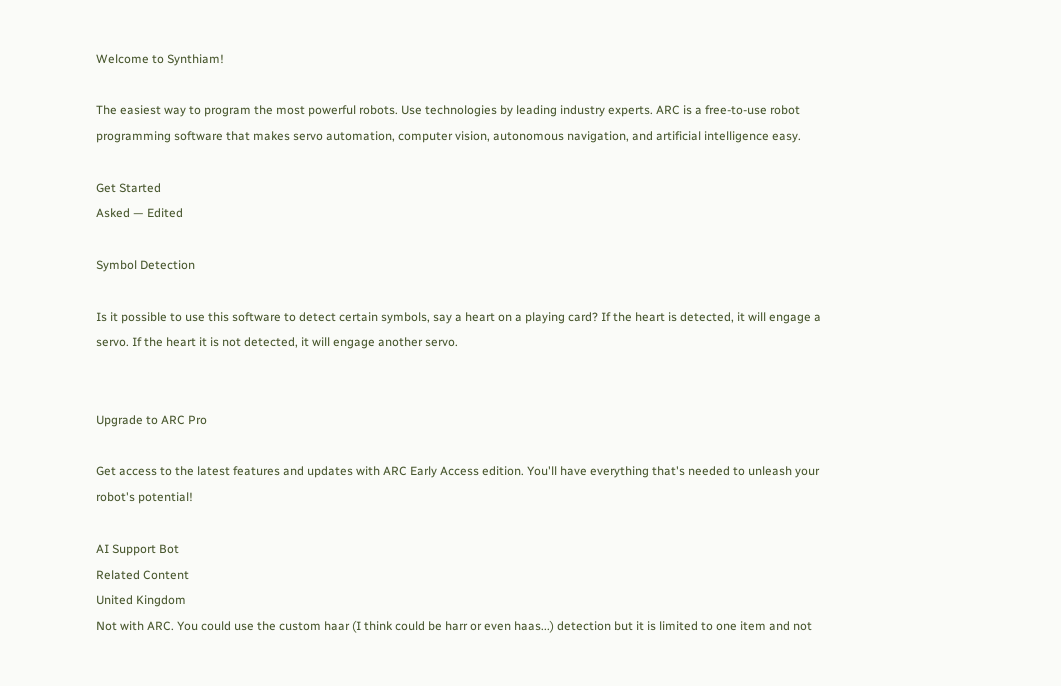Welcome to Synthiam!

The easiest way to program the most powerful robots. Use technologies by leading industry experts. ARC is a free-to-use robot programming software that makes servo automation, computer vision, autonomous navigation, and artificial intelligence easy.

Get Started
Asked — Edited

Symbol Detection

Is it possible to use this software to detect certain symbols, say a heart on a playing card? If the heart is detected, it will engage a servo. If the heart it is not detected, it will engage another servo.


Upgrade to ARC Pro

Get access to the latest features and updates with ARC Early Access edition. You'll have everything that's needed to unleash your robot's potential!

AI Support Bot
Related Content
United Kingdom
Not with ARC. You could use the custom haar (I think could be harr or even haas...) detection but it is limited to one item and not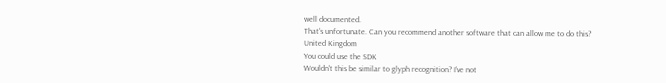well documented.
That's unfortunate. Can you recommend another software that can allow me to do this?
United Kingdom
You could use the SDK
Wouldn't this be similar to glyph recognition? I've not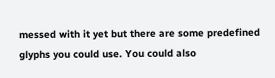messed with it yet but there are some predefined glyphs you could use. You could also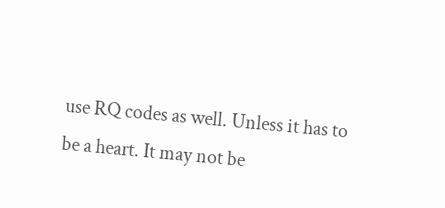use RQ codes as well. Unless it has to be a heart. It may not be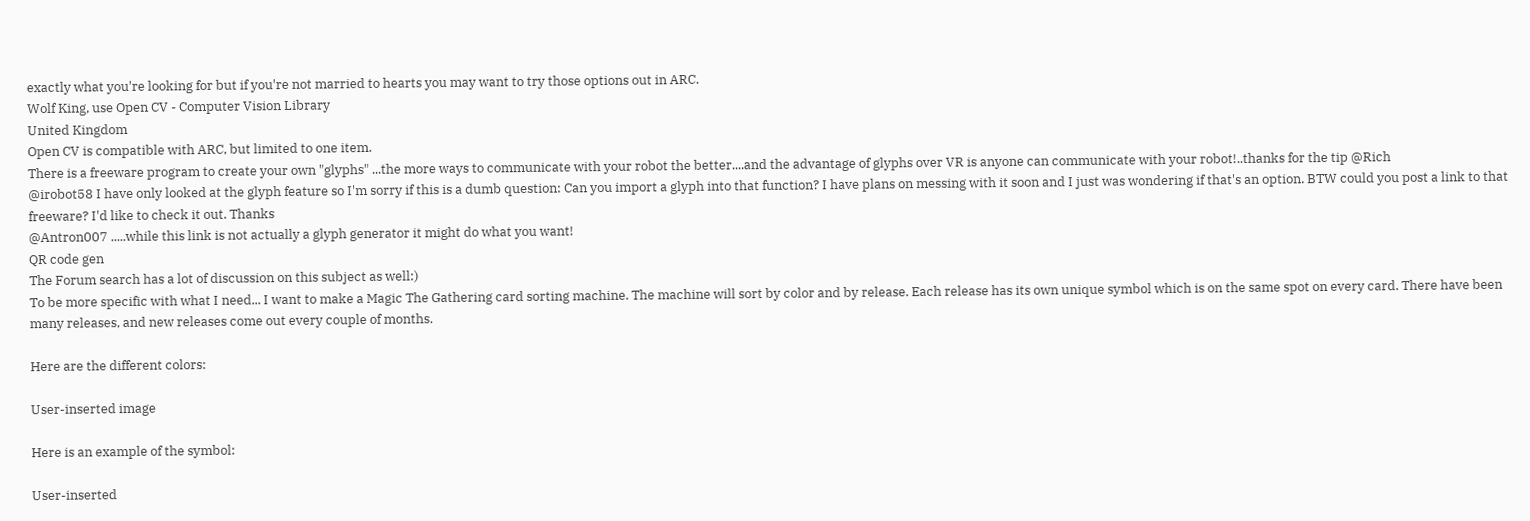exactly what you're looking for but if you're not married to hearts you may want to try those options out in ARC.
Wolf King, use Open CV - Computer Vision Library
United Kingdom
Open CV is compatible with ARC, but limited to one item.
There is a freeware program to create your own "glyphs" ...the more ways to communicate with your robot the better....and the advantage of glyphs over VR is anyone can communicate with your robot!..thanks for the tip @Rich
@irobot58 I have only looked at the glyph feature so I'm sorry if this is a dumb question: Can you import a glyph into that function? I have plans on messing with it soon and I just was wondering if that's an option. BTW could you post a link to that freeware? I'd like to check it out. Thanks
@Antron007 .....while this link is not actually a glyph generator it might do what you want!
QR code gen
The Forum search has a lot of discussion on this subject as well:)
To be more specific with what I need... I want to make a Magic The Gathering card sorting machine. The machine will sort by color and by release. Each release has its own unique symbol which is on the same spot on every card. There have been many releases, and new releases come out every couple of months.

Here are the different colors:

User-inserted image

Here is an example of the symbol:

User-inserted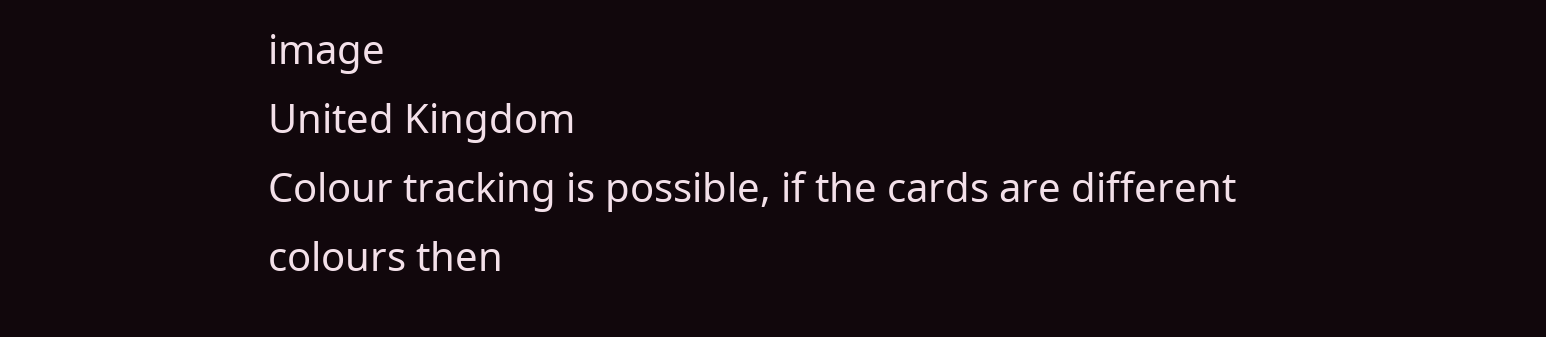image
United Kingdom
Colour tracking is possible, if the cards are different colours then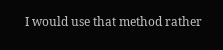I would use that method rather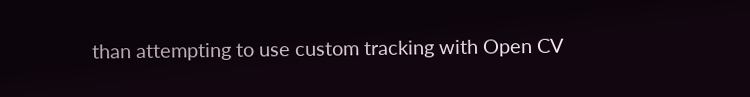than attempting to use custom tracking with Open CV